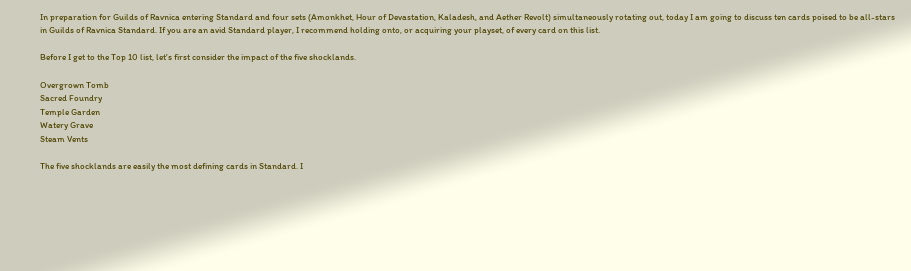In preparation for Guilds of Ravnica entering Standard and four sets (Amonkhet, Hour of Devastation, Kaladesh, and Aether Revolt) simultaneously rotating out, today I am going to discuss ten cards poised to be all-stars in Guilds of Ravnica Standard. If you are an avid Standard player, I recommend holding onto, or acquiring your playset, of every card on this list.

Before I get to the Top 10 list, let's first consider the impact of the five shocklands.

Overgrown Tomb
Sacred Foundry
Temple Garden
Watery Grave
Steam Vents

The five shocklands are easily the most defining cards in Standard. I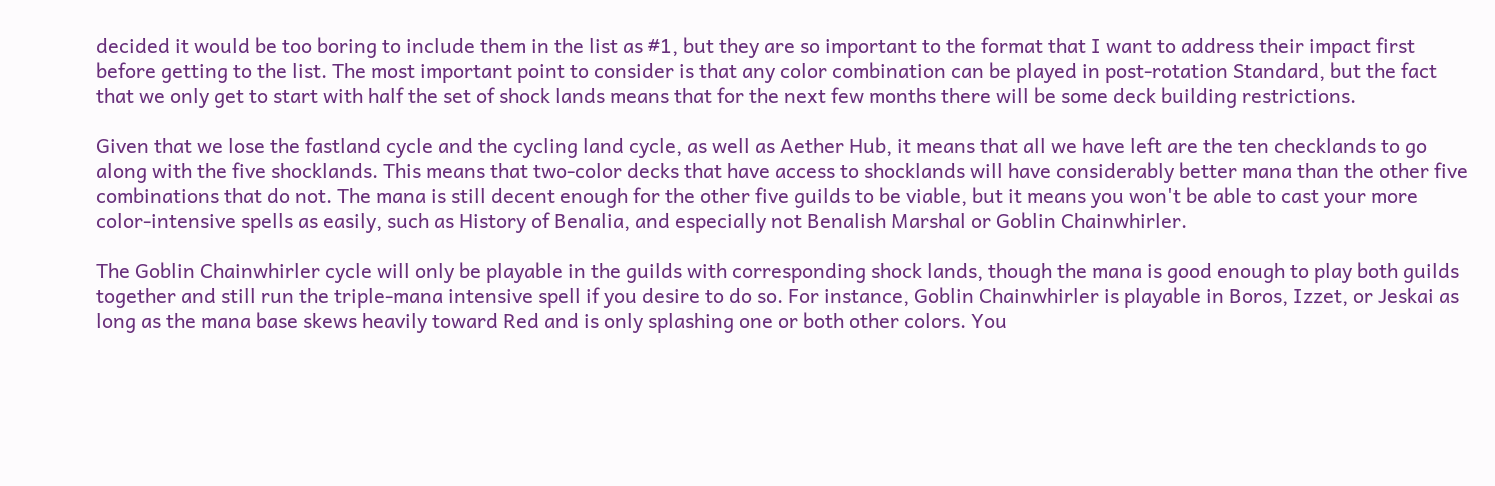decided it would be too boring to include them in the list as #1, but they are so important to the format that I want to address their impact first before getting to the list. The most important point to consider is that any color combination can be played in post-rotation Standard, but the fact that we only get to start with half the set of shock lands means that for the next few months there will be some deck building restrictions.

Given that we lose the fastland cycle and the cycling land cycle, as well as Aether Hub, it means that all we have left are the ten checklands to go along with the five shocklands. This means that two-color decks that have access to shocklands will have considerably better mana than the other five combinations that do not. The mana is still decent enough for the other five guilds to be viable, but it means you won't be able to cast your more color-intensive spells as easily, such as History of Benalia, and especially not Benalish Marshal or Goblin Chainwhirler.

The Goblin Chainwhirler cycle will only be playable in the guilds with corresponding shock lands, though the mana is good enough to play both guilds together and still run the triple-mana intensive spell if you desire to do so. For instance, Goblin Chainwhirler is playable in Boros, Izzet, or Jeskai as long as the mana base skews heavily toward Red and is only splashing one or both other colors. You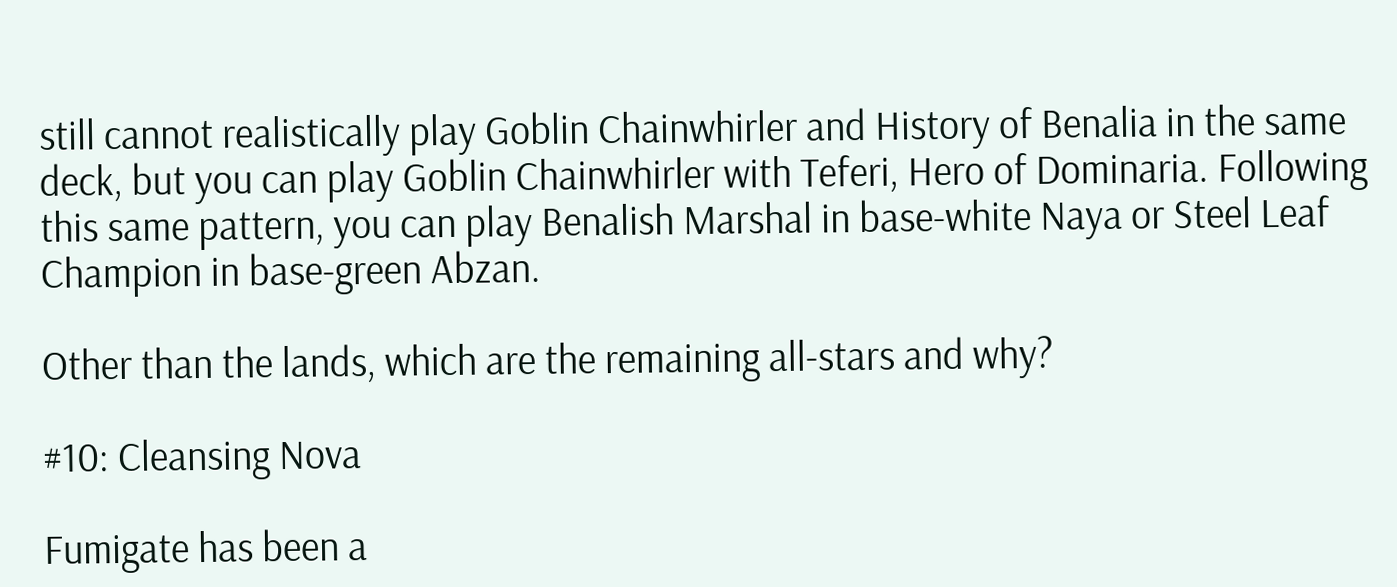still cannot realistically play Goblin Chainwhirler and History of Benalia in the same deck, but you can play Goblin Chainwhirler with Teferi, Hero of Dominaria. Following this same pattern, you can play Benalish Marshal in base-white Naya or Steel Leaf Champion in base-green Abzan.

Other than the lands, which are the remaining all-stars and why?

#10: Cleansing Nova

Fumigate has been a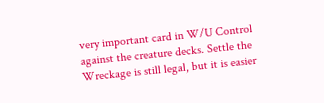very important card in W/U Control against the creature decks. Settle the Wreckage is still legal, but it is easier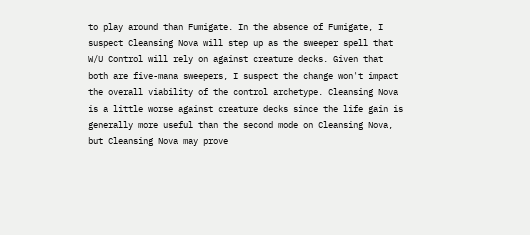to play around than Fumigate. In the absence of Fumigate, I suspect Cleansing Nova will step up as the sweeper spell that W/U Control will rely on against creature decks. Given that both are five-mana sweepers, I suspect the change won't impact the overall viability of the control archetype. Cleansing Nova is a little worse against creature decks since the life gain is generally more useful than the second mode on Cleansing Nova, but Cleansing Nova may prove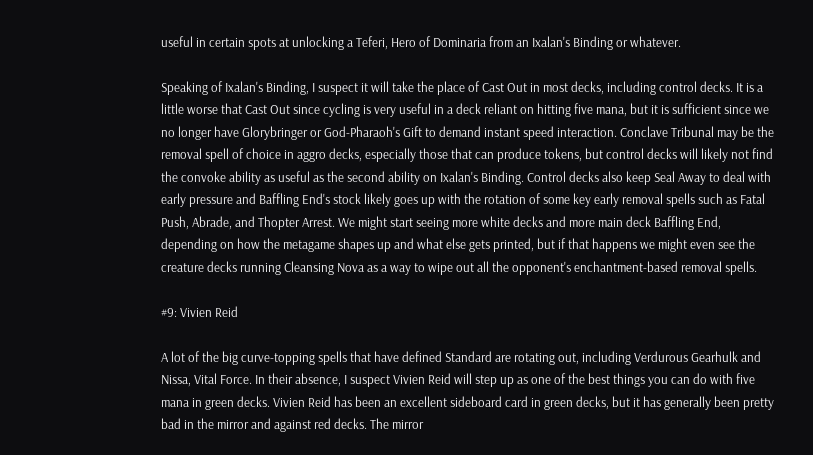useful in certain spots at unlocking a Teferi, Hero of Dominaria from an Ixalan's Binding or whatever.

Speaking of Ixalan's Binding, I suspect it will take the place of Cast Out in most decks, including control decks. It is a little worse that Cast Out since cycling is very useful in a deck reliant on hitting five mana, but it is sufficient since we no longer have Glorybringer or God-Pharaoh's Gift to demand instant speed interaction. Conclave Tribunal may be the removal spell of choice in aggro decks, especially those that can produce tokens, but control decks will likely not find the convoke ability as useful as the second ability on Ixalan's Binding. Control decks also keep Seal Away to deal with early pressure and Baffling End's stock likely goes up with the rotation of some key early removal spells such as Fatal Push, Abrade, and Thopter Arrest. We might start seeing more white decks and more main deck Baffling End, depending on how the metagame shapes up and what else gets printed, but if that happens we might even see the creature decks running Cleansing Nova as a way to wipe out all the opponent's enchantment-based removal spells.

#9: Vivien Reid

A lot of the big curve-topping spells that have defined Standard are rotating out, including Verdurous Gearhulk and Nissa, Vital Force. In their absence, I suspect Vivien Reid will step up as one of the best things you can do with five mana in green decks. Vivien Reid has been an excellent sideboard card in green decks, but it has generally been pretty bad in the mirror and against red decks. The mirror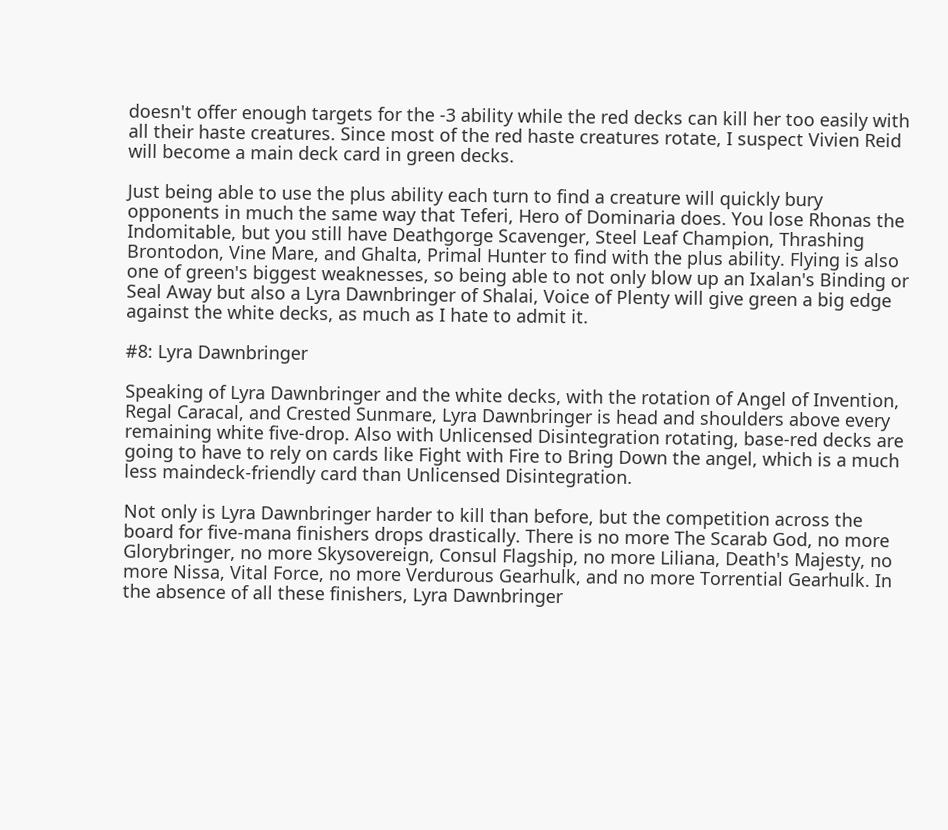doesn't offer enough targets for the -3 ability while the red decks can kill her too easily with all their haste creatures. Since most of the red haste creatures rotate, I suspect Vivien Reid will become a main deck card in green decks.

Just being able to use the plus ability each turn to find a creature will quickly bury opponents in much the same way that Teferi, Hero of Dominaria does. You lose Rhonas the Indomitable, but you still have Deathgorge Scavenger, Steel Leaf Champion, Thrashing Brontodon, Vine Mare, and Ghalta, Primal Hunter to find with the plus ability. Flying is also one of green's biggest weaknesses, so being able to not only blow up an Ixalan's Binding or Seal Away but also a Lyra Dawnbringer of Shalai, Voice of Plenty will give green a big edge against the white decks, as much as I hate to admit it.

#8: Lyra Dawnbringer

Speaking of Lyra Dawnbringer and the white decks, with the rotation of Angel of Invention, Regal Caracal, and Crested Sunmare, Lyra Dawnbringer is head and shoulders above every remaining white five-drop. Also with Unlicensed Disintegration rotating, base-red decks are going to have to rely on cards like Fight with Fire to Bring Down the angel, which is a much less maindeck-friendly card than Unlicensed Disintegration.

Not only is Lyra Dawnbringer harder to kill than before, but the competition across the board for five-mana finishers drops drastically. There is no more The Scarab God, no more Glorybringer, no more Skysovereign, Consul Flagship, no more Liliana, Death's Majesty, no more Nissa, Vital Force, no more Verdurous Gearhulk, and no more Torrential Gearhulk. In the absence of all these finishers, Lyra Dawnbringer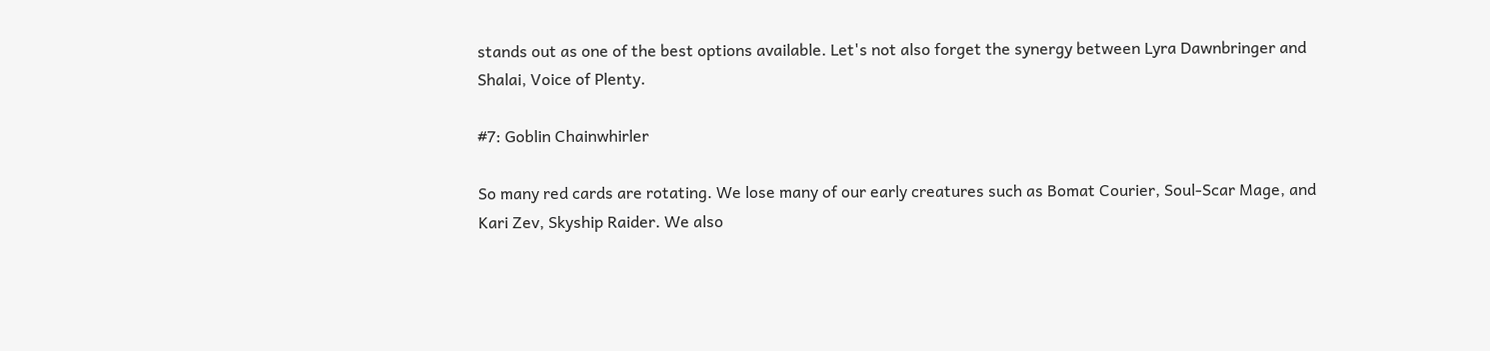stands out as one of the best options available. Let's not also forget the synergy between Lyra Dawnbringer and Shalai, Voice of Plenty.

#7: Goblin Chainwhirler

So many red cards are rotating. We lose many of our early creatures such as Bomat Courier, Soul-Scar Mage, and Kari Zev, Skyship Raider. We also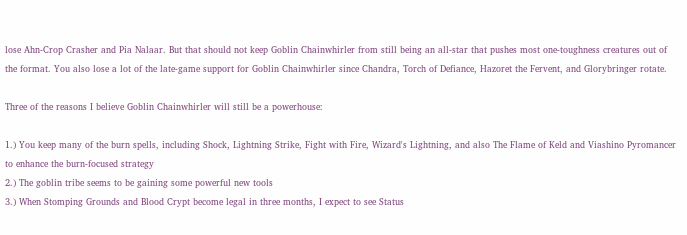lose Ahn-Crop Crasher and Pia Nalaar. But that should not keep Goblin Chainwhirler from still being an all-star that pushes most one-toughness creatures out of the format. You also lose a lot of the late-game support for Goblin Chainwhirler since Chandra, Torch of Defiance, Hazoret the Fervent, and Glorybringer rotate.

Three of the reasons I believe Goblin Chainwhirler will still be a powerhouse:

1.) You keep many of the burn spells, including Shock, Lightning Strike, Fight with Fire, Wizard's Lightning, and also The Flame of Keld and Viashino Pyromancer to enhance the burn-focused strategy
2.) The goblin tribe seems to be gaining some powerful new tools
3.) When Stomping Grounds and Blood Crypt become legal in three months, I expect to see Status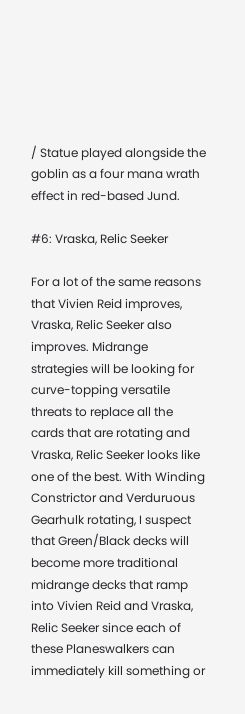/ Statue played alongside the goblin as a four mana wrath effect in red-based Jund.

#6: Vraska, Relic Seeker

For a lot of the same reasons that Vivien Reid improves, Vraska, Relic Seeker also improves. Midrange strategies will be looking for curve-topping versatile threats to replace all the cards that are rotating and Vraska, Relic Seeker looks like one of the best. With Winding Constrictor and Verduruous Gearhulk rotating, I suspect that Green/Black decks will become more traditional midrange decks that ramp into Vivien Reid and Vraska, Relic Seeker since each of these Planeswalkers can immediately kill something or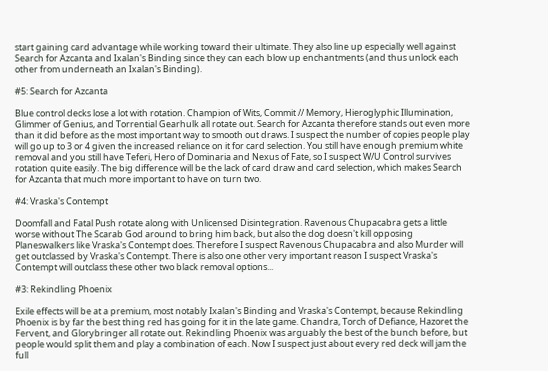start gaining card advantage while working toward their ultimate. They also line up especially well against Search for Azcanta and Ixalan's Binding since they can each blow up enchantments (and thus unlock each other from underneath an Ixalan's Binding).

#5: Search for Azcanta

Blue control decks lose a lot with rotation. Champion of Wits, Commit // Memory, Hieroglyphic Illumination, Glimmer of Genius, and Torrential Gearhulk all rotate out. Search for Azcanta therefore stands out even more than it did before as the most important way to smooth out draws. I suspect the number of copies people play will go up to 3 or 4 given the increased reliance on it for card selection. You still have enough premium white removal and you still have Teferi, Hero of Dominaria and Nexus of Fate, so I suspect W/U Control survives rotation quite easily. The big difference will be the lack of card draw and card selection, which makes Search for Azcanta that much more important to have on turn two.

#4: Vraska's Contempt

Doomfall and Fatal Push rotate along with Unlicensed Disintegration. Ravenous Chupacabra gets a little worse without The Scarab God around to bring him back, but also the dog doesn't kill opposing Planeswalkers like Vraska's Contempt does. Therefore I suspect Ravenous Chupacabra and also Murder will get outclassed by Vraska's Contempt. There is also one other very important reason I suspect Vraska's Contempt will outclass these other two black removal options...

#3: Rekindling Phoenix

Exile effects will be at a premium, most notably Ixalan's Binding and Vraska's Contempt, because Rekindling Phoenix is by far the best thing red has going for it in the late game. Chandra, Torch of Defiance, Hazoret the Fervent, and Glorybringer all rotate out. Rekindling Phoenix was arguably the best of the bunch before, but people would split them and play a combination of each. Now I suspect just about every red deck will jam the full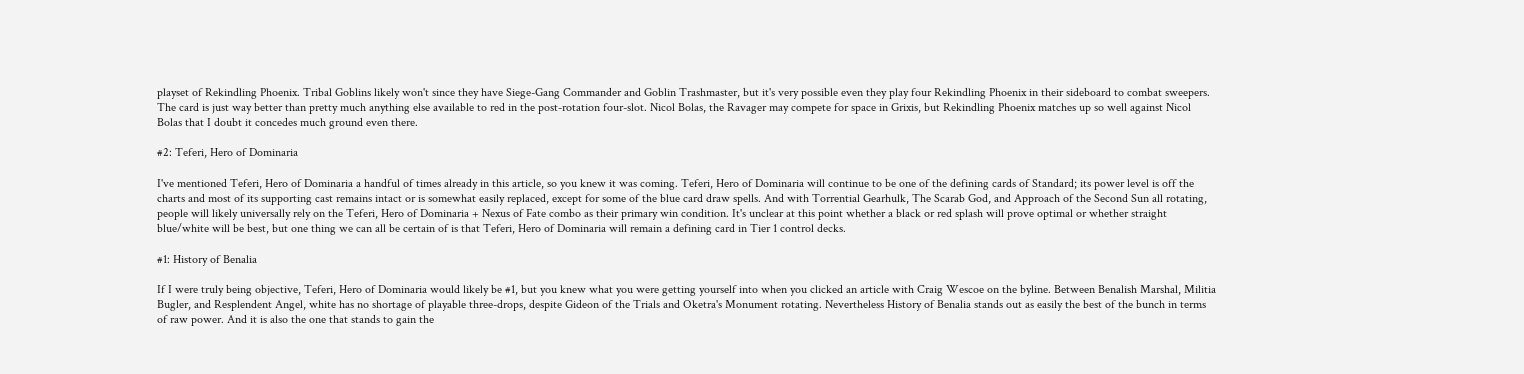playset of Rekindling Phoenix. Tribal Goblins likely won't since they have Siege-Gang Commander and Goblin Trashmaster, but it's very possible even they play four Rekindling Phoenix in their sideboard to combat sweepers. The card is just way better than pretty much anything else available to red in the post-rotation four-slot. Nicol Bolas, the Ravager may compete for space in Grixis, but Rekindling Phoenix matches up so well against Nicol Bolas that I doubt it concedes much ground even there.

#2: Teferi, Hero of Dominaria

I've mentioned Teferi, Hero of Dominaria a handful of times already in this article, so you knew it was coming. Teferi, Hero of Dominaria will continue to be one of the defining cards of Standard; its power level is off the charts and most of its supporting cast remains intact or is somewhat easily replaced, except for some of the blue card draw spells. And with Torrential Gearhulk, The Scarab God, and Approach of the Second Sun all rotating, people will likely universally rely on the Teferi, Hero of Dominaria + Nexus of Fate combo as their primary win condition. It's unclear at this point whether a black or red splash will prove optimal or whether straight blue/white will be best, but one thing we can all be certain of is that Teferi, Hero of Dominaria will remain a defining card in Tier 1 control decks.

#1: History of Benalia

If I were truly being objective, Teferi, Hero of Dominaria would likely be #1, but you knew what you were getting yourself into when you clicked an article with Craig Wescoe on the byline. Between Benalish Marshal, Militia Bugler, and Resplendent Angel, white has no shortage of playable three-drops, despite Gideon of the Trials and Oketra's Monument rotating. Nevertheless History of Benalia stands out as easily the best of the bunch in terms of raw power. And it is also the one that stands to gain the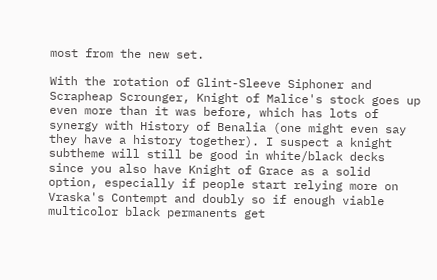most from the new set.

With the rotation of Glint-Sleeve Siphoner and Scrapheap Scrounger, Knight of Malice's stock goes up even more than it was before, which has lots of synergy with History of Benalia (one might even say they have a history together). I suspect a knight subtheme will still be good in white/black decks since you also have Knight of Grace as a solid option, especially if people start relying more on Vraska's Contempt and doubly so if enough viable multicolor black permanents get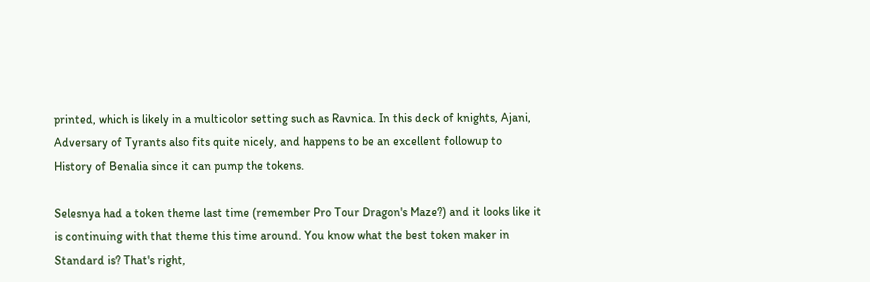printed, which is likely in a multicolor setting such as Ravnica. In this deck of knights, Ajani, Adversary of Tyrants also fits quite nicely, and happens to be an excellent followup to History of Benalia since it can pump the tokens.

Selesnya had a token theme last time (remember Pro Tour Dragon's Maze?) and it looks like it is continuing with that theme this time around. You know what the best token maker in Standard is? That's right,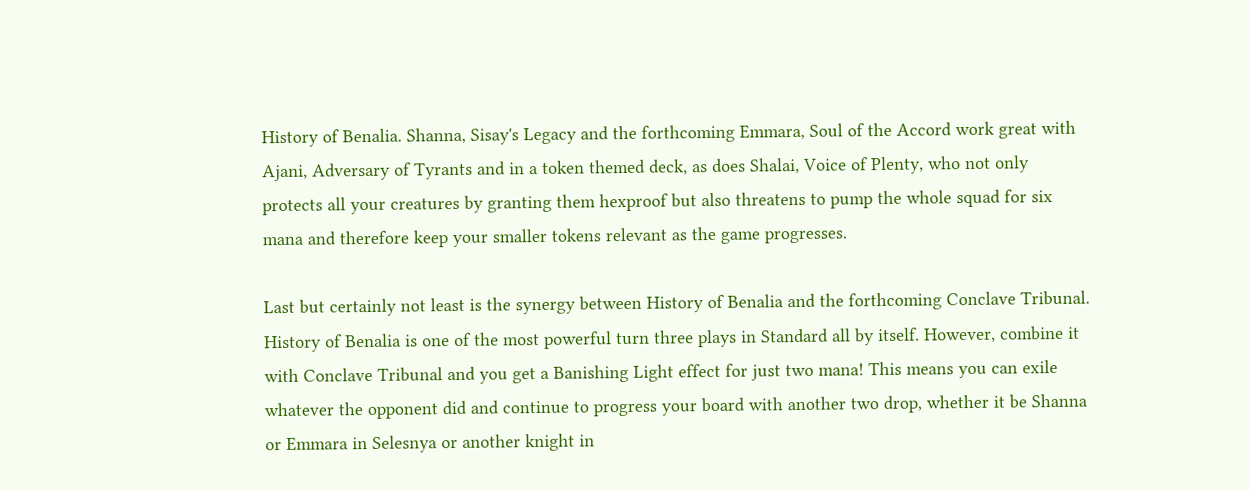History of Benalia. Shanna, Sisay's Legacy and the forthcoming Emmara, Soul of the Accord work great with Ajani, Adversary of Tyrants and in a token themed deck, as does Shalai, Voice of Plenty, who not only protects all your creatures by granting them hexproof but also threatens to pump the whole squad for six mana and therefore keep your smaller tokens relevant as the game progresses.

Last but certainly not least is the synergy between History of Benalia and the forthcoming Conclave Tribunal. History of Benalia is one of the most powerful turn three plays in Standard all by itself. However, combine it with Conclave Tribunal and you get a Banishing Light effect for just two mana! This means you can exile whatever the opponent did and continue to progress your board with another two drop, whether it be Shanna or Emmara in Selesnya or another knight in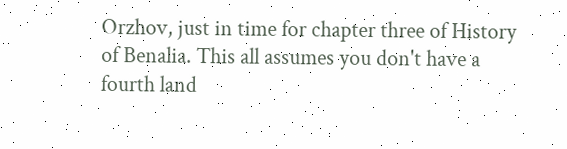Orzhov, just in time for chapter three of History of Benalia. This all assumes you don't have a fourth land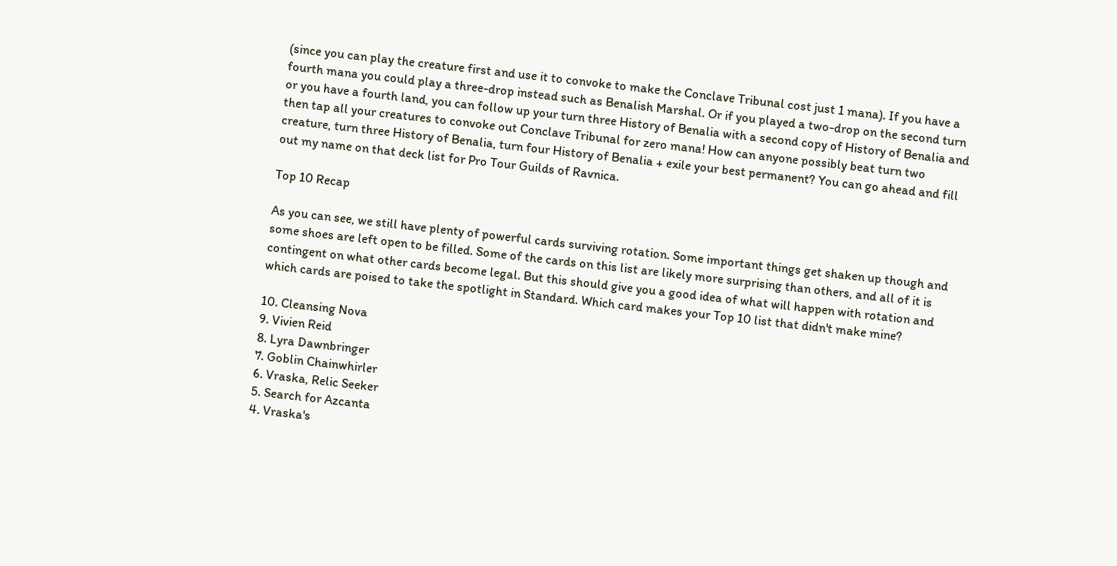(since you can play the creature first and use it to convoke to make the Conclave Tribunal cost just 1 mana). If you have a fourth mana you could play a three-drop instead such as Benalish Marshal. Or if you played a two-drop on the second turn or you have a fourth land, you can follow up your turn three History of Benalia with a second copy of History of Benalia and then tap all your creatures to convoke out Conclave Tribunal for zero mana! How can anyone possibly beat turn two creature, turn three History of Benalia, turn four History of Benalia + exile your best permanent? You can go ahead and fill out my name on that deck list for Pro Tour Guilds of Ravnica.

Top 10 Recap

As you can see, we still have plenty of powerful cards surviving rotation. Some important things get shaken up though and some shoes are left open to be filled. Some of the cards on this list are likely more surprising than others, and all of it is contingent on what other cards become legal. But this should give you a good idea of what will happen with rotation and which cards are poised to take the spotlight in Standard. Which card makes your Top 10 list that didn't make mine?

10. Cleansing Nova
9. Vivien Reid
8. Lyra Dawnbringer
7. Goblin Chainwhirler
6. Vraska, Relic Seeker
5. Search for Azcanta
4. Vraska's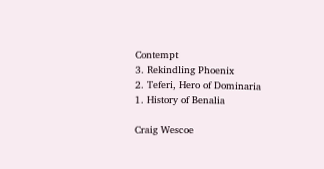Contempt
3. Rekindling Phoenix
2. Teferi, Hero of Dominaria
1. History of Benalia

Craig Wescoe